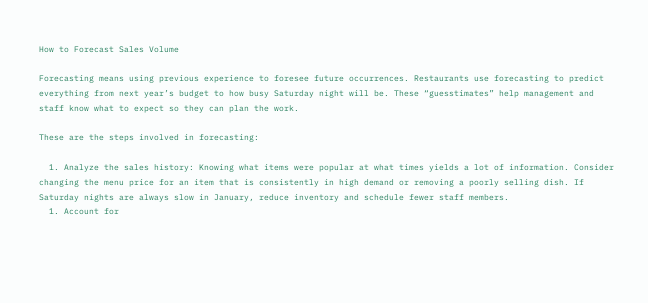How to Forecast Sales Volume

Forecasting means using previous experience to foresee future occurrences. Restaurants use forecasting to predict everything from next year’s budget to how busy Saturday night will be. These “guesstimates” help management and staff know what to expect so they can plan the work.

These are the steps involved in forecasting:

  1. Analyze the sales history: Knowing what items were popular at what times yields a lot of information. Consider changing the menu price for an item that is consistently in high demand or removing a poorly selling dish. If Saturday nights are always slow in January, reduce inventory and schedule fewer staff members.
  1. Account for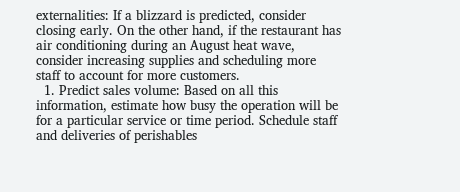externalities: If a blizzard is predicted, consider closing early. On the other hand, if the restaurant has air conditioning during an August heat wave, consider increasing supplies and scheduling more staff to account for more customers.
  1. Predict sales volume: Based on all this information, estimate how busy the operation will be for a particular service or time period. Schedule staff and deliveries of perishables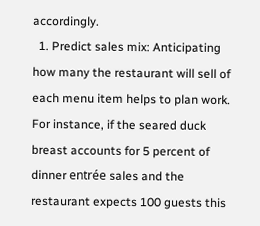accordingly.
  1. Predict sales mix: Anticipating how many the restaurant will sell of each menu item helps to plan work. For instance, if the seared duck breast accounts for 5 percent of dinner entrée sales and the restaurant expects 100 guests this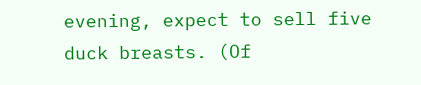evening, expect to sell five duck breasts. (Of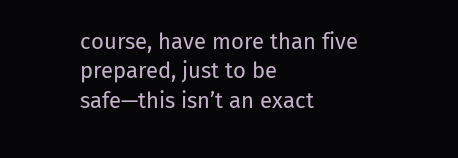course, have more than five prepared, just to be safe—this isn’t an exact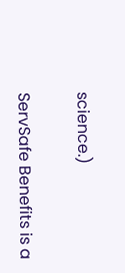science.)

ServSafe Benefits is a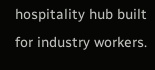hospitality hub built for industry workers.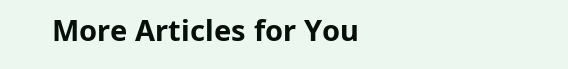More Articles for You